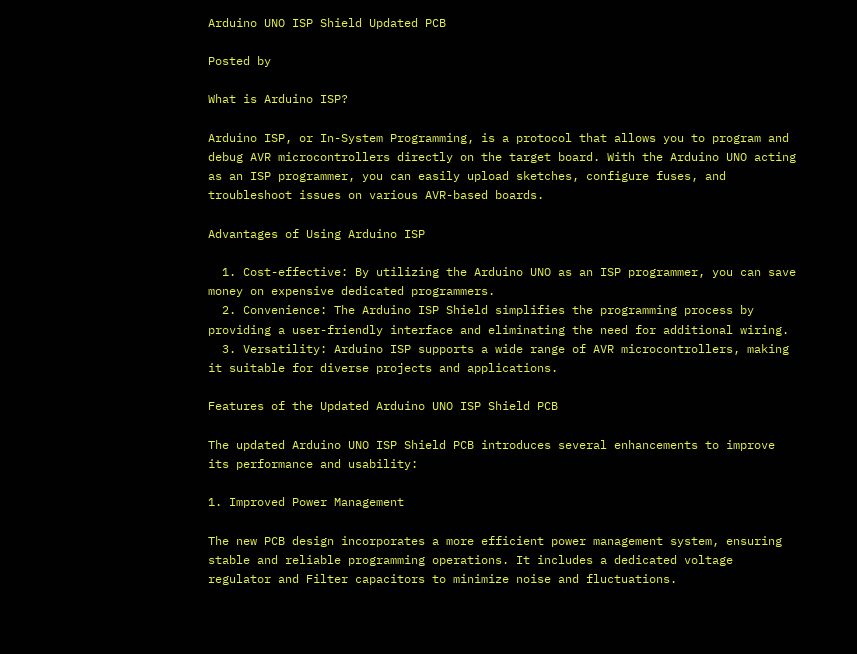Arduino UNO ISP Shield Updated PCB

Posted by

What is Arduino ISP?

Arduino ISP, or In-System Programming, is a protocol that allows you to program and debug AVR microcontrollers directly on the target board. With the Arduino UNO acting as an ISP programmer, you can easily upload sketches, configure fuses, and troubleshoot issues on various AVR-based boards.

Advantages of Using Arduino ISP

  1. Cost-effective: By utilizing the Arduino UNO as an ISP programmer, you can save money on expensive dedicated programmers.
  2. Convenience: The Arduino ISP Shield simplifies the programming process by providing a user-friendly interface and eliminating the need for additional wiring.
  3. Versatility: Arduino ISP supports a wide range of AVR microcontrollers, making it suitable for diverse projects and applications.

Features of the Updated Arduino UNO ISP Shield PCB

The updated Arduino UNO ISP Shield PCB introduces several enhancements to improve its performance and usability:

1. Improved Power Management

The new PCB design incorporates a more efficient power management system, ensuring stable and reliable programming operations. It includes a dedicated voltage regulator and Filter capacitors to minimize noise and fluctuations.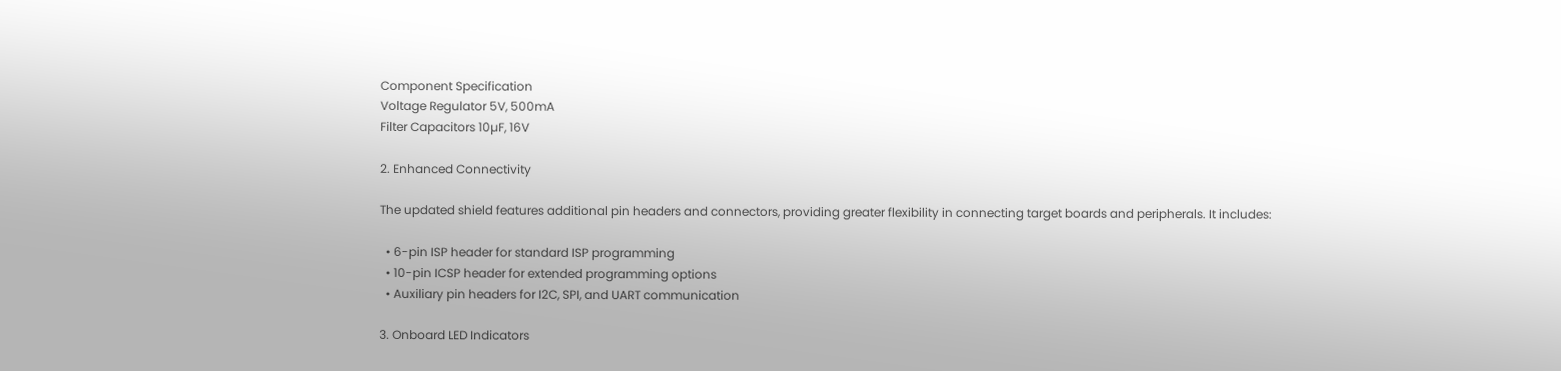Component Specification
Voltage Regulator 5V, 500mA
Filter Capacitors 10µF, 16V

2. Enhanced Connectivity

The updated shield features additional pin headers and connectors, providing greater flexibility in connecting target boards and peripherals. It includes:

  • 6-pin ISP header for standard ISP programming
  • 10-pin ICSP header for extended programming options
  • Auxiliary pin headers for I2C, SPI, and UART communication

3. Onboard LED Indicators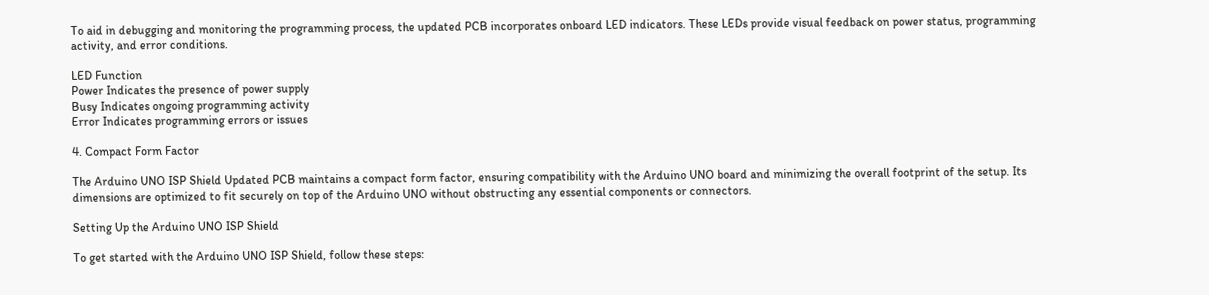To aid in debugging and monitoring the programming process, the updated PCB incorporates onboard LED indicators. These LEDs provide visual feedback on power status, programming activity, and error conditions.

LED Function
Power Indicates the presence of power supply
Busy Indicates ongoing programming activity
Error Indicates programming errors or issues

4. Compact Form Factor

The Arduino UNO ISP Shield Updated PCB maintains a compact form factor, ensuring compatibility with the Arduino UNO board and minimizing the overall footprint of the setup. Its dimensions are optimized to fit securely on top of the Arduino UNO without obstructing any essential components or connectors.

Setting Up the Arduino UNO ISP Shield

To get started with the Arduino UNO ISP Shield, follow these steps: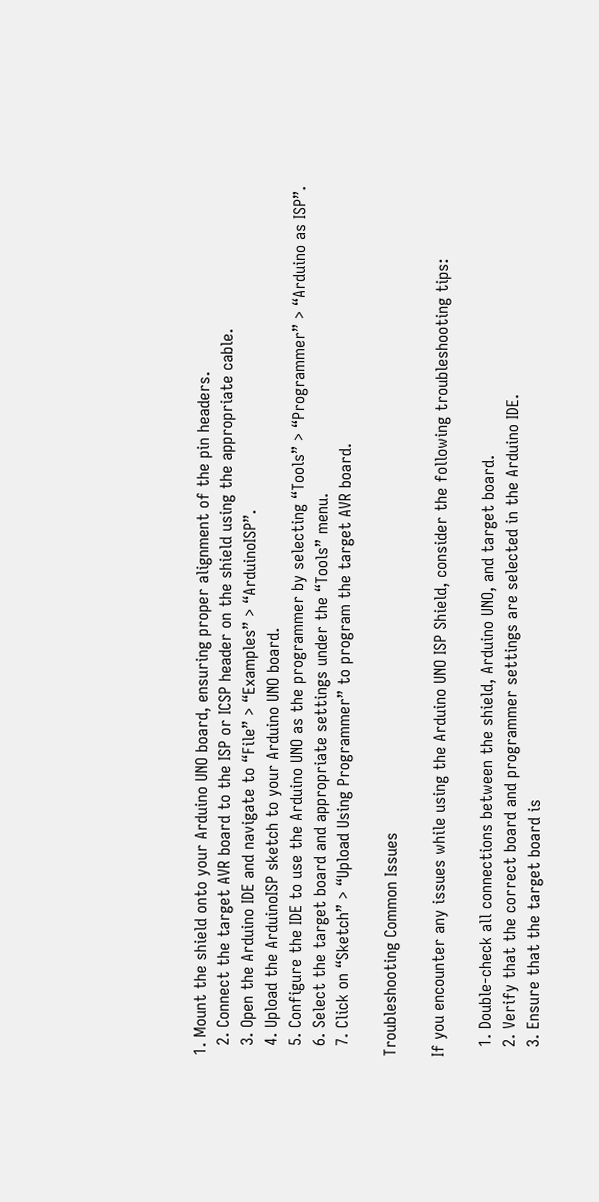1. Mount the shield onto your Arduino UNO board, ensuring proper alignment of the pin headers.
  2. Connect the target AVR board to the ISP or ICSP header on the shield using the appropriate cable.
  3. Open the Arduino IDE and navigate to “File” > “Examples” > “ArduinoISP”.
  4. Upload the ArduinoISP sketch to your Arduino UNO board.
  5. Configure the IDE to use the Arduino UNO as the programmer by selecting “Tools” > “Programmer” > “Arduino as ISP”.
  6. Select the target board and appropriate settings under the “Tools” menu.
  7. Click on “Sketch” > “Upload Using Programmer” to program the target AVR board.

Troubleshooting Common Issues

If you encounter any issues while using the Arduino UNO ISP Shield, consider the following troubleshooting tips:

  1. Double-check all connections between the shield, Arduino UNO, and target board.
  2. Verify that the correct board and programmer settings are selected in the Arduino IDE.
  3. Ensure that the target board is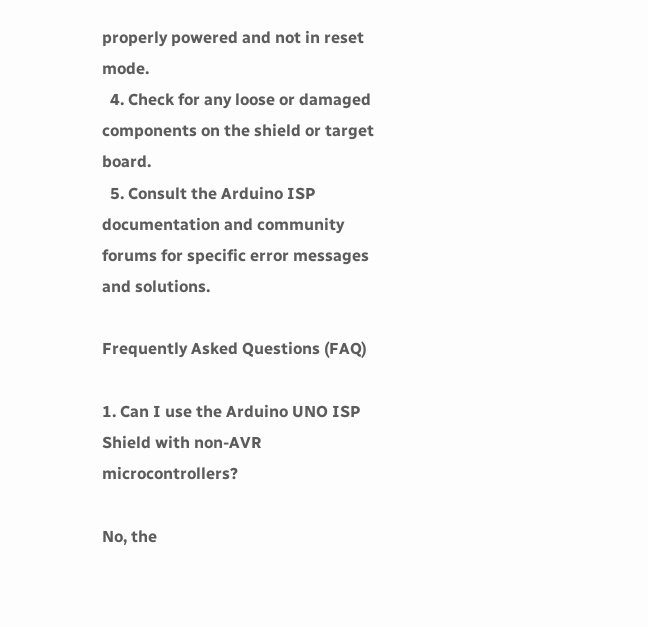properly powered and not in reset mode.
  4. Check for any loose or damaged components on the shield or target board.
  5. Consult the Arduino ISP documentation and community forums for specific error messages and solutions.

Frequently Asked Questions (FAQ)

1. Can I use the Arduino UNO ISP Shield with non-AVR microcontrollers?

No, the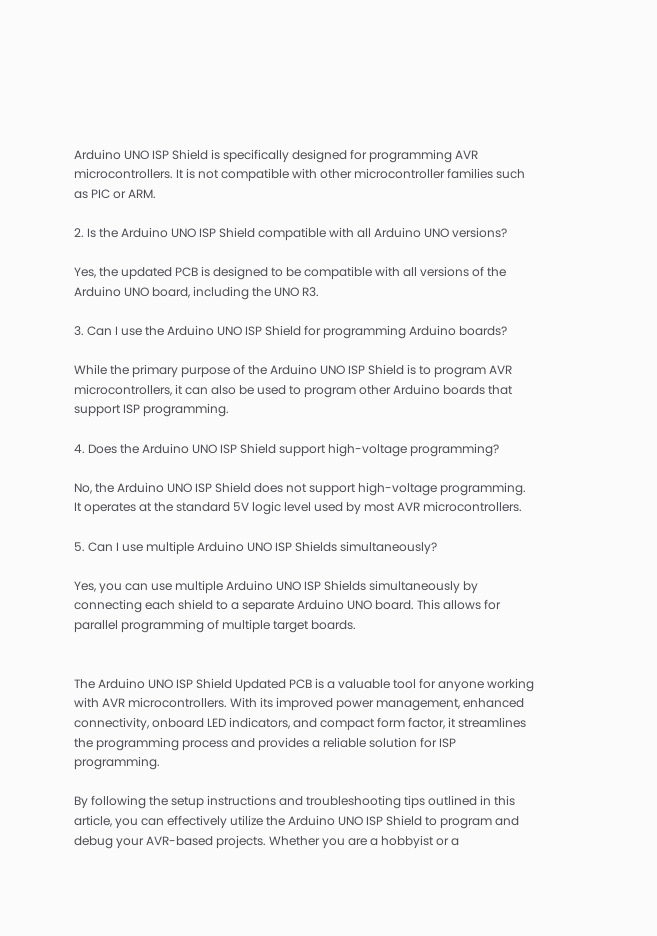Arduino UNO ISP Shield is specifically designed for programming AVR microcontrollers. It is not compatible with other microcontroller families such as PIC or ARM.

2. Is the Arduino UNO ISP Shield compatible with all Arduino UNO versions?

Yes, the updated PCB is designed to be compatible with all versions of the Arduino UNO board, including the UNO R3.

3. Can I use the Arduino UNO ISP Shield for programming Arduino boards?

While the primary purpose of the Arduino UNO ISP Shield is to program AVR microcontrollers, it can also be used to program other Arduino boards that support ISP programming.

4. Does the Arduino UNO ISP Shield support high-voltage programming?

No, the Arduino UNO ISP Shield does not support high-voltage programming. It operates at the standard 5V logic level used by most AVR microcontrollers.

5. Can I use multiple Arduino UNO ISP Shields simultaneously?

Yes, you can use multiple Arduino UNO ISP Shields simultaneously by connecting each shield to a separate Arduino UNO board. This allows for parallel programming of multiple target boards.


The Arduino UNO ISP Shield Updated PCB is a valuable tool for anyone working with AVR microcontrollers. With its improved power management, enhanced connectivity, onboard LED indicators, and compact form factor, it streamlines the programming process and provides a reliable solution for ISP programming.

By following the setup instructions and troubleshooting tips outlined in this article, you can effectively utilize the Arduino UNO ISP Shield to program and debug your AVR-based projects. Whether you are a hobbyist or a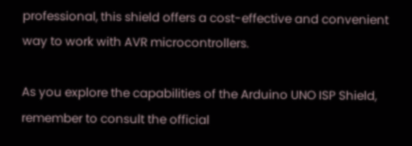professional, this shield offers a cost-effective and convenient way to work with AVR microcontrollers.

As you explore the capabilities of the Arduino UNO ISP Shield, remember to consult the official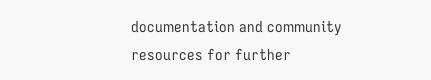documentation and community resources for further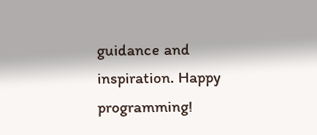guidance and inspiration. Happy programming!